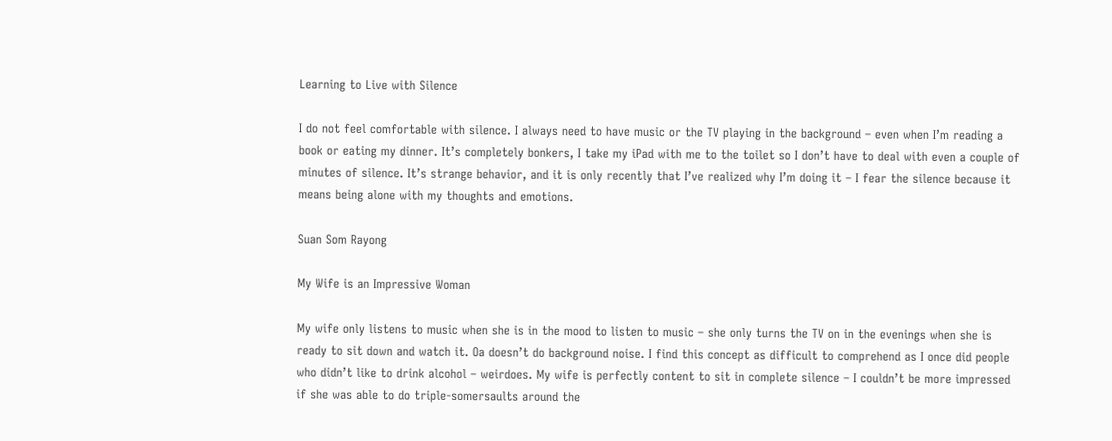Learning to Live with Silence

I do not feel comfortable with silence. I always need to have music or the TV playing in the background – even when I’m reading a book or eating my dinner. It’s completely bonkers, I take my iPad with me to the toilet so I don’t have to deal with even a couple of minutes of silence. It’s strange behavior, and it is only recently that I’ve realized why I’m doing it – I fear the silence because it means being alone with my thoughts and emotions.

Suan Som Rayong

My Wife is an Impressive Woman

My wife only listens to music when she is in the mood to listen to music – she only turns the TV on in the evenings when she is ready to sit down and watch it. Oa doesn’t do background noise. I find this concept as difficult to comprehend as I once did people who didn’t like to drink alcohol – weirdoes. My wife is perfectly content to sit in complete silence – I couldn’t be more impressed if she was able to do triple-somersaults around the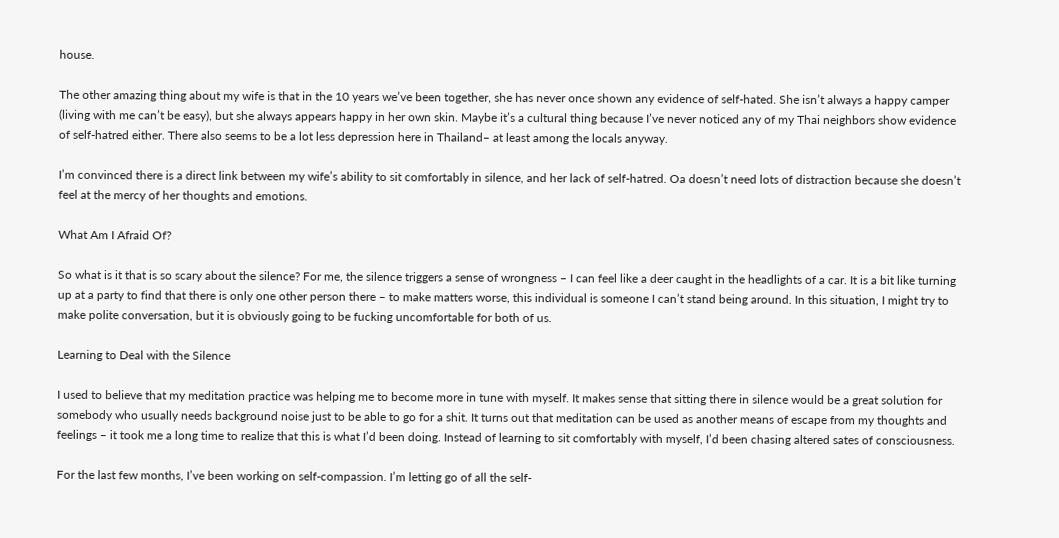house.

The other amazing thing about my wife is that in the 10 years we’ve been together, she has never once shown any evidence of self-hated. She isn’t always a happy camper (living with me can’t be easy), but she always appears happy in her own skin. Maybe it’s a cultural thing because I’ve never noticed any of my Thai neighbors show evidence of self-hatred either. There also seems to be a lot less depression here in Thailand– at least among the locals anyway.

I’m convinced there is a direct link between my wife’s ability to sit comfortably in silence, and her lack of self-hatred. Oa doesn’t need lots of distraction because she doesn’t feel at the mercy of her thoughts and emotions.

What Am I Afraid Of?

So what is it that is so scary about the silence? For me, the silence triggers a sense of wrongness – I can feel like a deer caught in the headlights of a car. It is a bit like turning up at a party to find that there is only one other person there – to make matters worse, this individual is someone I can’t stand being around. In this situation, I might try to make polite conversation, but it is obviously going to be fucking uncomfortable for both of us.

Learning to Deal with the Silence

I used to believe that my meditation practice was helping me to become more in tune with myself. It makes sense that sitting there in silence would be a great solution for somebody who usually needs background noise just to be able to go for a shit. It turns out that meditation can be used as another means of escape from my thoughts and feelings – it took me a long time to realize that this is what I’d been doing. Instead of learning to sit comfortably with myself, I’d been chasing altered sates of consciousness.

For the last few months, I’ve been working on self-compassion. I’m letting go of all the self-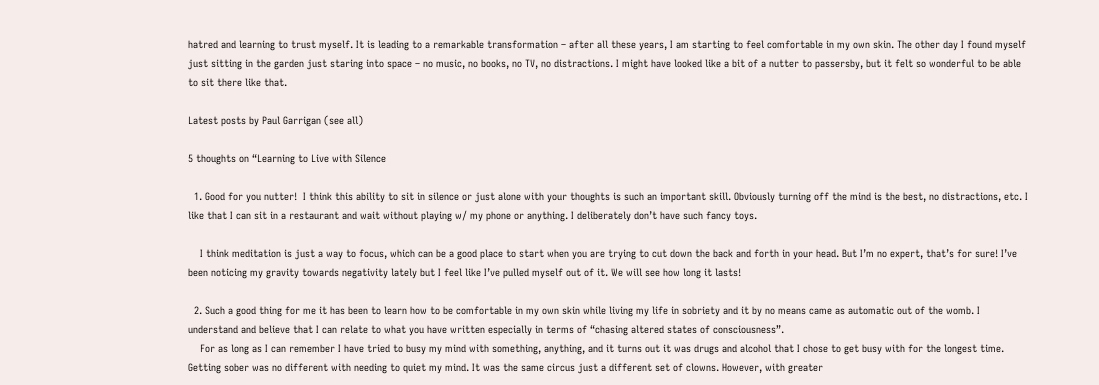hatred and learning to trust myself. It is leading to a remarkable transformation – after all these years, I am starting to feel comfortable in my own skin. The other day I found myself just sitting in the garden just staring into space – no music, no books, no TV, no distractions. I might have looked like a bit of a nutter to passersby, but it felt so wonderful to be able to sit there like that.

Latest posts by Paul Garrigan (see all)

5 thoughts on “Learning to Live with Silence

  1. Good for you nutter!  I think this ability to sit in silence or just alone with your thoughts is such an important skill. Obviously turning off the mind is the best, no distractions, etc. I like that I can sit in a restaurant and wait without playing w/ my phone or anything. I deliberately don’t have such fancy toys.

    I think meditation is just a way to focus, which can be a good place to start when you are trying to cut down the back and forth in your head. But I’m no expert, that’s for sure! I’ve been noticing my gravity towards negativity lately but I feel like I’ve pulled myself out of it. We will see how long it lasts!

  2. Such a good thing for me it has been to learn how to be comfortable in my own skin while living my life in sobriety and it by no means came as automatic out of the womb. I understand and believe that I can relate to what you have written especially in terms of “chasing altered states of consciousness”.
    For as long as I can remember I have tried to busy my mind with something, anything, and it turns out it was drugs and alcohol that I chose to get busy with for the longest time. Getting sober was no different with needing to quiet my mind. It was the same circus just a different set of clowns. However, with greater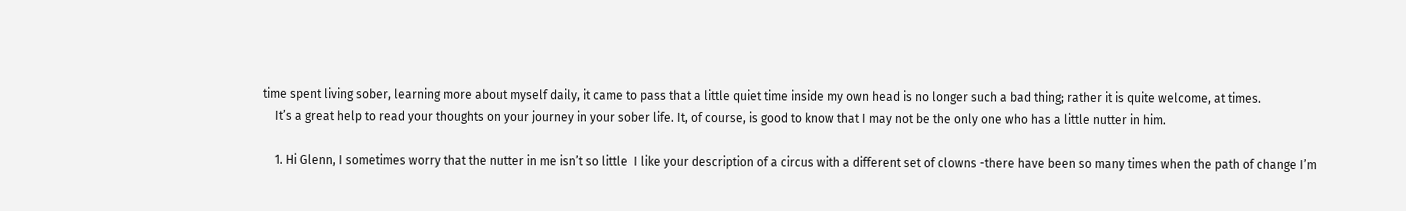time spent living sober, learning more about myself daily, it came to pass that a little quiet time inside my own head is no longer such a bad thing; rather it is quite welcome, at times.
    It’s a great help to read your thoughts on your journey in your sober life. It, of course, is good to know that I may not be the only one who has a little nutter in him.

    1. Hi Glenn, I sometimes worry that the nutter in me isn’t so little  I like your description of a circus with a different set of clowns -there have been so many times when the path of change I’m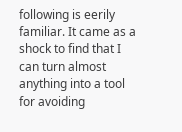following is eerily familiar. It came as a shock to find that I can turn almost anything into a tool for avoiding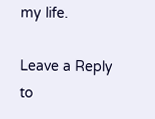my life.

Leave a Reply to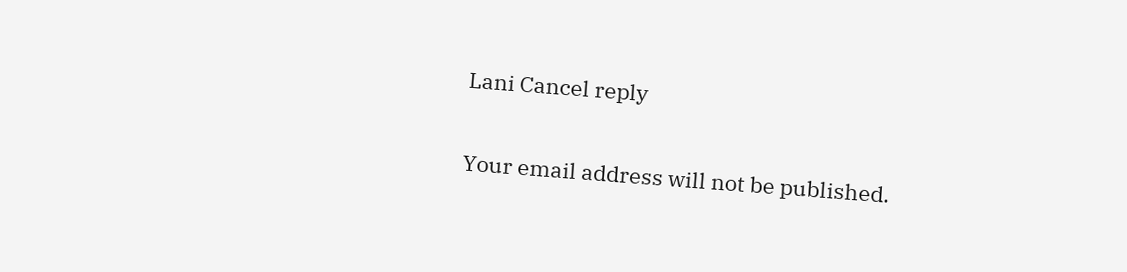Lani Cancel reply

Your email address will not be published.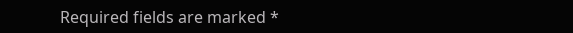Required fields are marked *